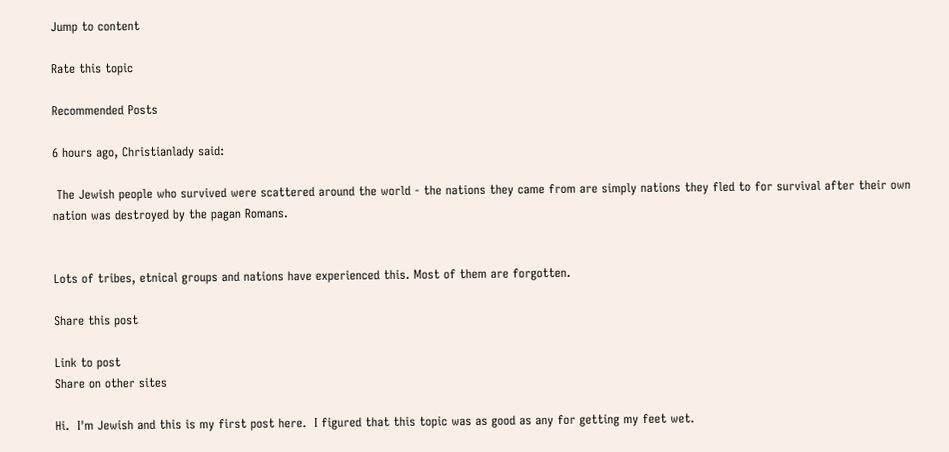Jump to content

Rate this topic

Recommended Posts

6 hours ago, Christianlady said:

 The Jewish people who survived were scattered around the world - the nations they came from are simply nations they fled to for survival after their own nation was destroyed by the pagan Romans.


Lots of tribes, etnical groups and nations have experienced this. Most of them are forgotten.

Share this post

Link to post
Share on other sites

Hi.  I'm Jewish and this is my first post here.  I figured that this topic was as good as any for getting my feet wet.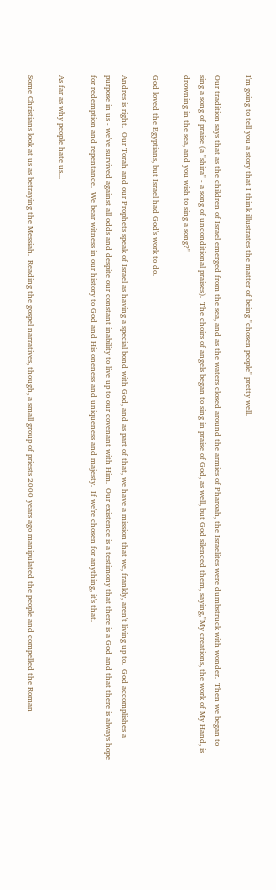I'm going to tell you a story that I think illustrates the matter of being "chosen people" pretty well.

Our tradition says that as the children of Israel emerged from the sea, and as the waters closed around the armies of Pharoah, the Israelites were dumbstruck with wonder.  Then we began to sing a song of praise (a "shira" - a song of unconditional praises).  The choirs of angels began to sing in praise of God, as well, but God silenced them, saying,"My creations, the work of My Hand, is drowning in the sea, and you wish to sing a song?"

God loved the Egyptians, but Israel had God's work to do.

Andres is right.  Our Torah and our Prophets speak of Israel as having a special bond with God, and as part of that, we have a mission that we, frankly, aren't living up to.  God accomplishes a purpose in us - we've survived against all odds and despite our constant inability to live up to our covenant with Him.  Our existence is a testimony that there is a God and that there is always hope for redemption and repentance.  We bear witness in our history to God and His oneness and uniqueness and majesty.  If we're chosen for anything, it's that.

As far as why people hate us...

Some Christians look at us as betraying the Messiah.  Reading the gospel narratives, though, a small group of priests 2000 years ago manipulated the people and compelled the Roman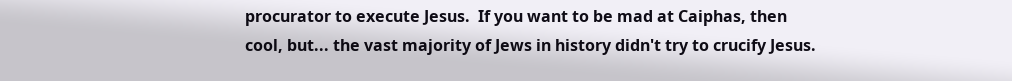procurator to execute Jesus.  If you want to be mad at Caiphas, then cool, but... the vast majority of Jews in history didn't try to crucify Jesus.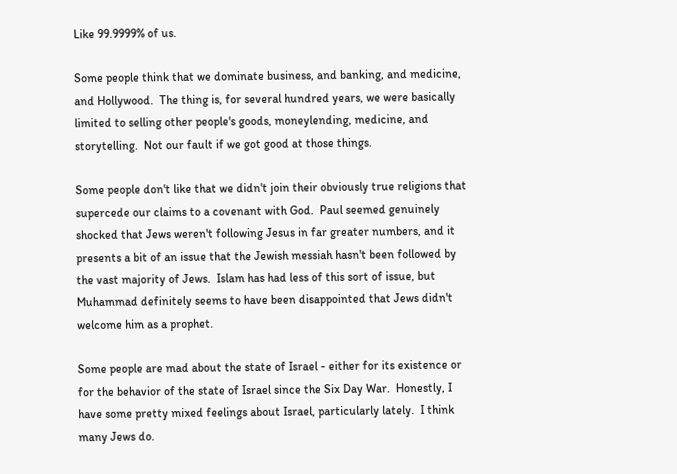Like 99.9999% of us.

Some people think that we dominate business, and banking, and medicine, and Hollywood.  The thing is, for several hundred years, we were basically limited to selling other people's goods, moneylending, medicine, and storytelling.  Not our fault if we got good at those things.

Some people don't like that we didn't join their obviously true religions that supercede our claims to a covenant with God.  Paul seemed genuinely shocked that Jews weren't following Jesus in far greater numbers, and it presents a bit of an issue that the Jewish messiah hasn't been followed by the vast majority of Jews.  Islam has had less of this sort of issue, but Muhammad definitely seems to have been disappointed that Jews didn't welcome him as a prophet.

Some people are mad about the state of Israel - either for its existence or for the behavior of the state of Israel since the Six Day War.  Honestly, I have some pretty mixed feelings about Israel, particularly lately.  I think many Jews do.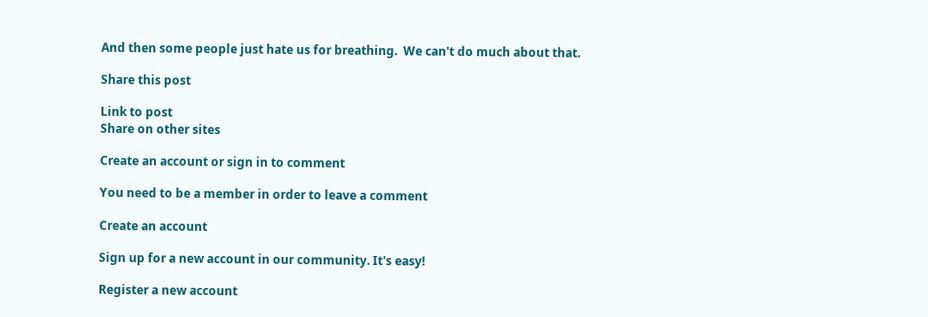And then some people just hate us for breathing.  We can't do much about that.

Share this post

Link to post
Share on other sites

Create an account or sign in to comment

You need to be a member in order to leave a comment

Create an account

Sign up for a new account in our community. It's easy!

Register a new account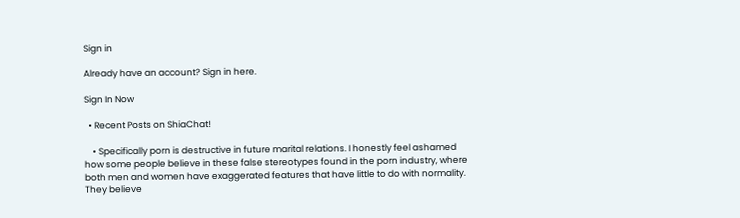Sign in

Already have an account? Sign in here.

Sign In Now

  • Recent Posts on ShiaChat!

    • Specifically porn is destructive in future marital relations. I honestly feel ashamed how some people believe in these false stereotypes found in the porn industry, where both men and women have exaggerated features that have little to do with normality. They believe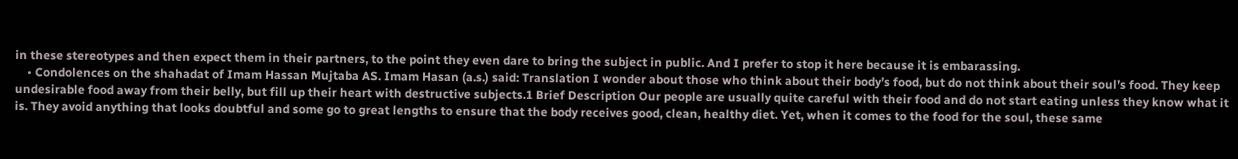in these stereotypes and then expect them in their partners, to the point they even dare to bring the subject in public. And I prefer to stop it here because it is embarassing.
    • Condolences on the shahadat of Imam Hassan Mujtaba AS. Imam Hasan (a.s.) said: Translation I wonder about those who think about their body’s food, but do not think about their soul’s food. They keep undesirable food away from their belly, but fill up their heart with destructive subjects.1 Brief Description Our people are usually quite careful with their food and do not start eating unless they know what it is. They avoid anything that looks doubtful and some go to great lengths to ensure that the body receives good, clean, healthy diet. Yet, when it comes to the food for the soul, these same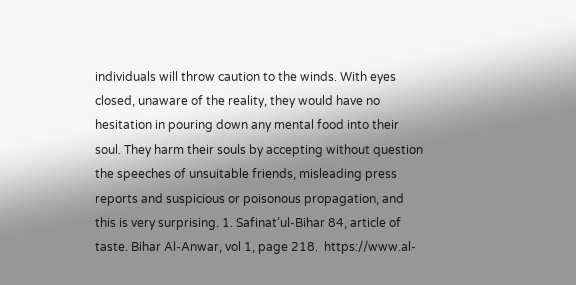individuals will throw caution to the winds. With eyes closed, unaware of the reality, they would have no hesitation in pouring down any mental food into their soul. They harm their souls by accepting without question the speeches of unsuitable friends, misleading press reports and suspicious or poisonous propagation, and this is very surprising. 1. Safinat’ul-Bihar 84, article of taste. Bihar Al-Anwar, vol 1, page 218.  https://www.al-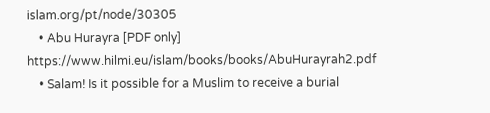islam.org/pt/node/30305
    • Abu Hurayra [PDF only] https://www.hilmi.eu/islam/books/books/AbuHurayrah2.pdf
    • Salam! Is it possible for a Muslim to receive a burial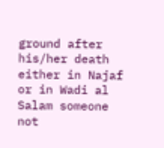ground after his/her death either in Najaf or in Wadi al Salam someone not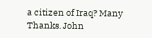a citizen of Iraq? Many Thanks. John